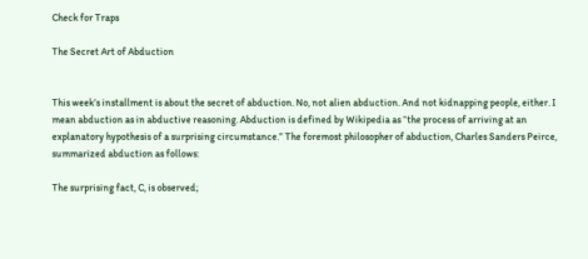Check for Traps

The Secret Art of Abduction


This week’s installment is about the secret of abduction. No, not alien abduction. And not kidnapping people, either. I mean abduction as in abductive reasoning. Abduction is defined by Wikipedia as “the process of arriving at an explanatory hypothesis of a surprising circumstance.” The foremost philosopher of abduction, Charles Sanders Peirce, summarized abduction as follows:

The surprising fact, C, is observed;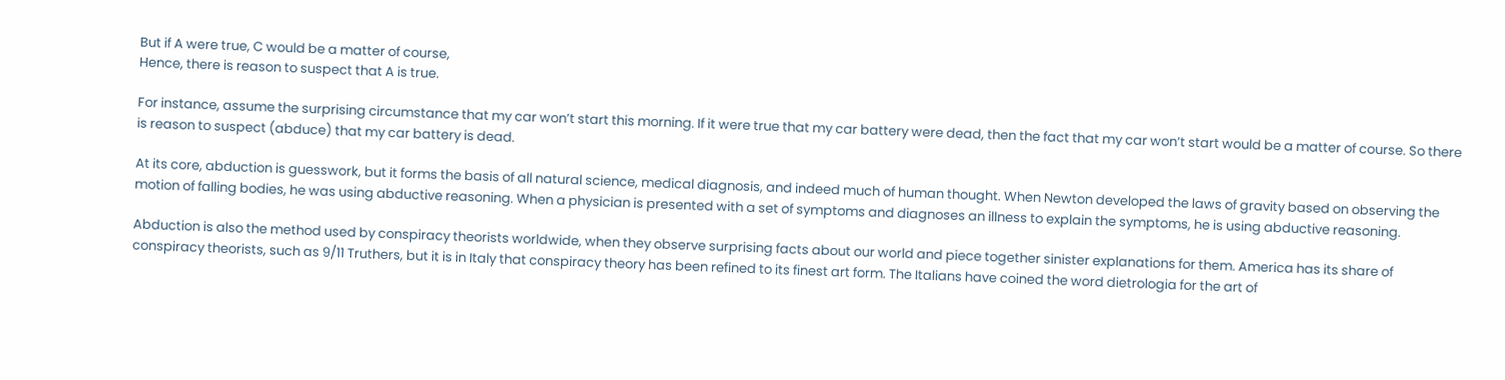But if A were true, C would be a matter of course,
Hence, there is reason to suspect that A is true.

For instance, assume the surprising circumstance that my car won’t start this morning. If it were true that my car battery were dead, then the fact that my car won’t start would be a matter of course. So there is reason to suspect (abduce) that my car battery is dead.

At its core, abduction is guesswork, but it forms the basis of all natural science, medical diagnosis, and indeed much of human thought. When Newton developed the laws of gravity based on observing the motion of falling bodies, he was using abductive reasoning. When a physician is presented with a set of symptoms and diagnoses an illness to explain the symptoms, he is using abductive reasoning.

Abduction is also the method used by conspiracy theorists worldwide, when they observe surprising facts about our world and piece together sinister explanations for them. America has its share of conspiracy theorists, such as 9/11 Truthers, but it is in Italy that conspiracy theory has been refined to its finest art form. The Italians have coined the word dietrologia for the art of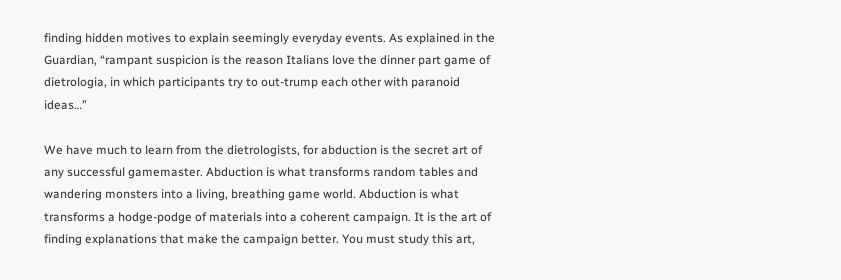finding hidden motives to explain seemingly everyday events. As explained in the Guardian, “rampant suspicion is the reason Italians love the dinner part game of dietrologia, in which participants try to out-trump each other with paranoid ideas…”

We have much to learn from the dietrologists, for abduction is the secret art of any successful gamemaster. Abduction is what transforms random tables and wandering monsters into a living, breathing game world. Abduction is what transforms a hodge-podge of materials into a coherent campaign. It is the art of finding explanations that make the campaign better. You must study this art,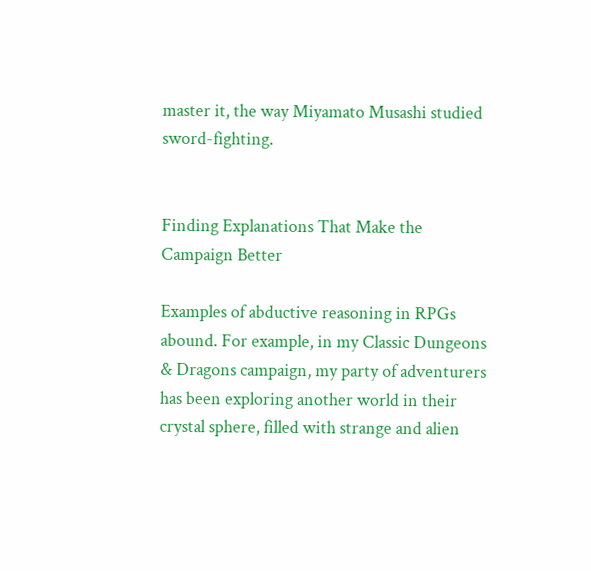master it, the way Miyamato Musashi studied sword-fighting.


Finding Explanations That Make the Campaign Better

Examples of abductive reasoning in RPGs abound. For example, in my Classic Dungeons & Dragons campaign, my party of adventurers has been exploring another world in their crystal sphere, filled with strange and alien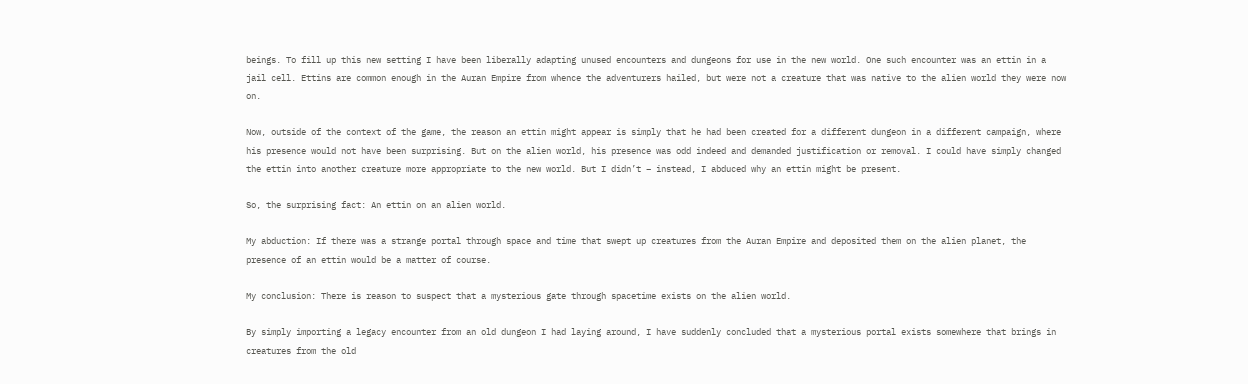beings. To fill up this new setting I have been liberally adapting unused encounters and dungeons for use in the new world. One such encounter was an ettin in a jail cell. Ettins are common enough in the Auran Empire from whence the adventurers hailed, but were not a creature that was native to the alien world they were now on.

Now, outside of the context of the game, the reason an ettin might appear is simply that he had been created for a different dungeon in a different campaign, where his presence would not have been surprising. But on the alien world, his presence was odd indeed and demanded justification or removal. I could have simply changed the ettin into another creature more appropriate to the new world. But I didn’t – instead, I abduced why an ettin might be present.

So, the surprising fact: An ettin on an alien world.

My abduction: If there was a strange portal through space and time that swept up creatures from the Auran Empire and deposited them on the alien planet, the presence of an ettin would be a matter of course.

My conclusion: There is reason to suspect that a mysterious gate through spacetime exists on the alien world.

By simply importing a legacy encounter from an old dungeon I had laying around, I have suddenly concluded that a mysterious portal exists somewhere that brings in creatures from the old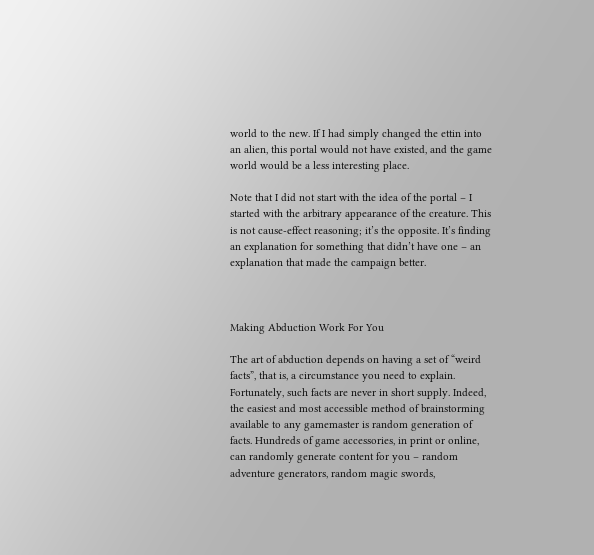world to the new. If I had simply changed the ettin into an alien, this portal would not have existed, and the game world would be a less interesting place.

Note that I did not start with the idea of the portal – I started with the arbitrary appearance of the creature. This is not cause-effect reasoning; it’s the opposite. It’s finding an explanation for something that didn’t have one – an explanation that made the campaign better.



Making Abduction Work For You

The art of abduction depends on having a set of “weird facts”, that is, a circumstance you need to explain. Fortunately, such facts are never in short supply. Indeed, the easiest and most accessible method of brainstorming available to any gamemaster is random generation of facts. Hundreds of game accessories, in print or online, can randomly generate content for you – random adventure generators, random magic swords,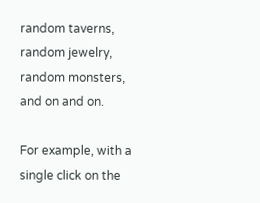random taverns, random jewelry, random monsters, and on and on.

For example, with a single click on the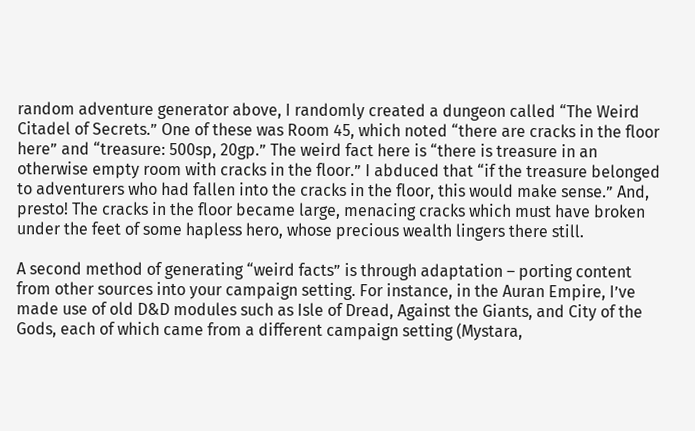random adventure generator above, I randomly created a dungeon called “The Weird Citadel of Secrets.” One of these was Room 45, which noted “there are cracks in the floor here” and “treasure: 500sp, 20gp.” The weird fact here is “there is treasure in an otherwise empty room with cracks in the floor.” I abduced that “if the treasure belonged to adventurers who had fallen into the cracks in the floor, this would make sense.” And, presto! The cracks in the floor became large, menacing cracks which must have broken under the feet of some hapless hero, whose precious wealth lingers there still.

A second method of generating “weird facts” is through adaptation – porting content from other sources into your campaign setting. For instance, in the Auran Empire, I’ve made use of old D&D modules such as Isle of Dread, Against the Giants, and City of the Gods, each of which came from a different campaign setting (Mystara,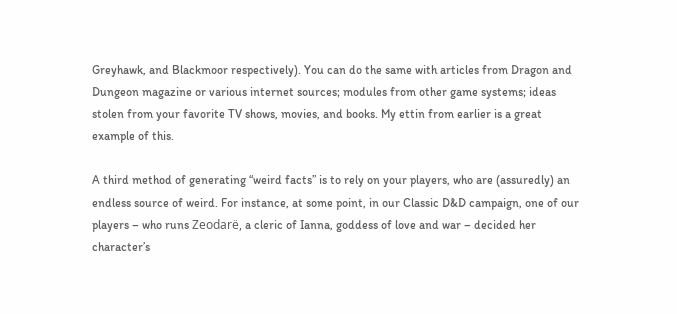Greyhawk, and Blackmoor respectively). You can do the same with articles from Dragon and Dungeon magazine or various internet sources; modules from other game systems; ideas stolen from your favorite TV shows, movies, and books. My ettin from earlier is a great example of this.

A third method of generating “weird facts” is to rely on your players, who are (assuredly) an endless source of weird. For instance, at some point, in our Classic D&D campaign, one of our players – who runs Zeodarë, a cleric of Ianna, goddess of love and war – decided her character’s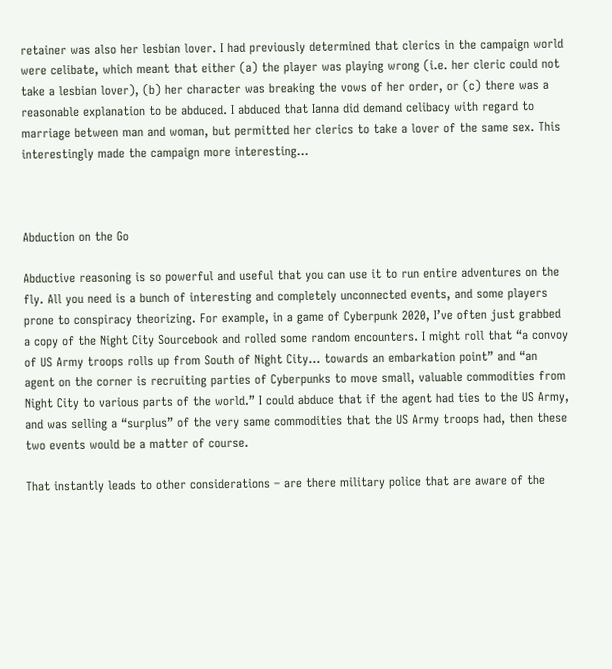retainer was also her lesbian lover. I had previously determined that clerics in the campaign world were celibate, which meant that either (a) the player was playing wrong (i.e. her cleric could not take a lesbian lover), (b) her character was breaking the vows of her order, or (c) there was a reasonable explanation to be abduced. I abduced that Ianna did demand celibacy with regard to marriage between man and woman, but permitted her clerics to take a lover of the same sex. This interestingly made the campaign more interesting…



Abduction on the Go

Abductive reasoning is so powerful and useful that you can use it to run entire adventures on the fly. All you need is a bunch of interesting and completely unconnected events, and some players prone to conspiracy theorizing. For example, in a game of Cyberpunk 2020, I’ve often just grabbed a copy of the Night City Sourcebook and rolled some random encounters. I might roll that “a convoy of US Army troops rolls up from South of Night City… towards an embarkation point” and “an agent on the corner is recruiting parties of Cyberpunks to move small, valuable commodities from Night City to various parts of the world.” I could abduce that if the agent had ties to the US Army, and was selling a “surplus” of the very same commodities that the US Army troops had, then these two events would be a matter of course.

That instantly leads to other considerations – are there military police that are aware of the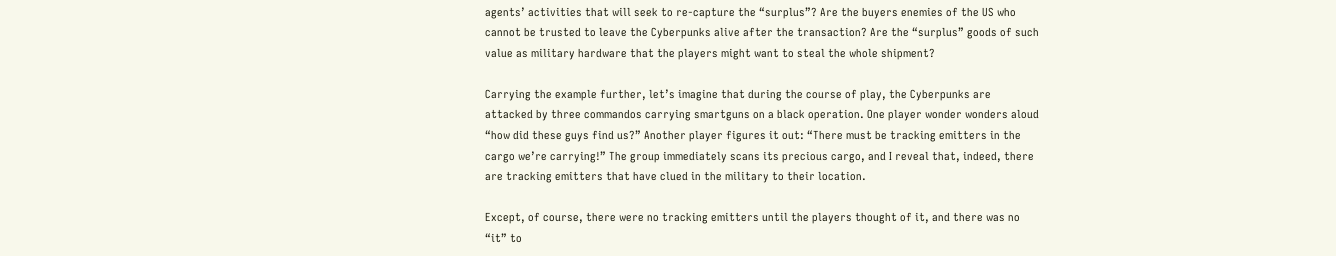agents’ activities that will seek to re-capture the “surplus”? Are the buyers enemies of the US who cannot be trusted to leave the Cyberpunks alive after the transaction? Are the “surplus” goods of such value as military hardware that the players might want to steal the whole shipment?

Carrying the example further, let’s imagine that during the course of play, the Cyberpunks are attacked by three commandos carrying smartguns on a black operation. One player wonder wonders aloud “how did these guys find us?” Another player figures it out: “There must be tracking emitters in the cargo we’re carrying!” The group immediately scans its precious cargo, and I reveal that, indeed, there are tracking emitters that have clued in the military to their location.

Except, of course, there were no tracking emitters until the players thought of it, and there was no “it” to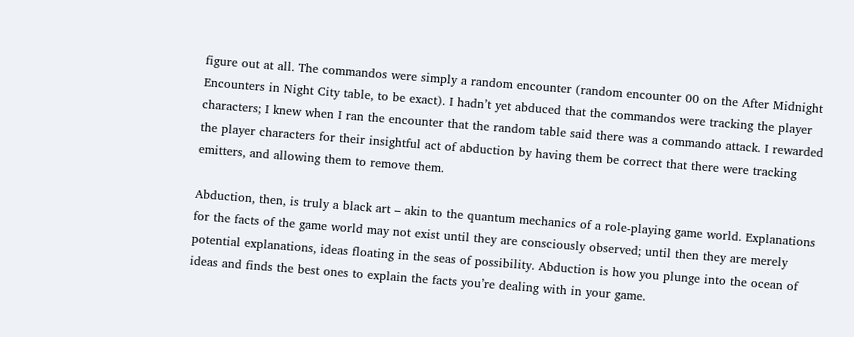figure out at all. The commandos were simply a random encounter (random encounter 00 on the After Midnight Encounters in Night City table, to be exact). I hadn’t yet abduced that the commandos were tracking the player characters; I knew when I ran the encounter that the random table said there was a commando attack. I rewarded the player characters for their insightful act of abduction by having them be correct that there were tracking emitters, and allowing them to remove them.

Abduction, then, is truly a black art – akin to the quantum mechanics of a role-playing game world. Explanations for the facts of the game world may not exist until they are consciously observed; until then they are merely potential explanations, ideas floating in the seas of possibility. Abduction is how you plunge into the ocean of ideas and finds the best ones to explain the facts you’re dealing with in your game.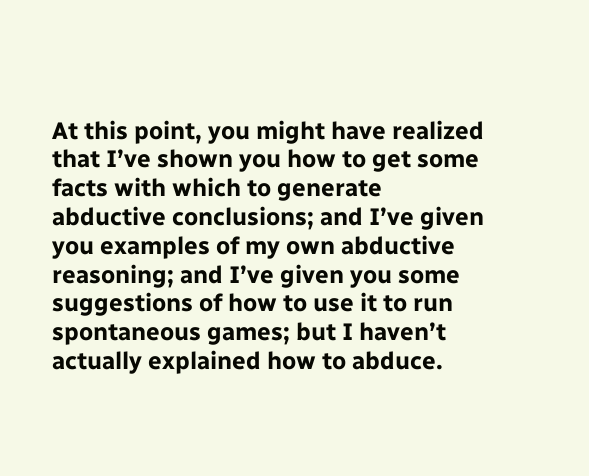At this point, you might have realized that I’ve shown you how to get some facts with which to generate abductive conclusions; and I’ve given you examples of my own abductive reasoning; and I’ve given you some suggestions of how to use it to run spontaneous games; but I haven’t actually explained how to abduce.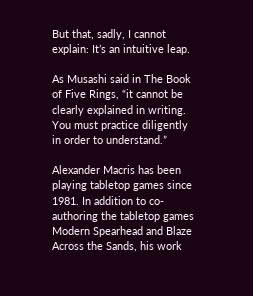But that, sadly, I cannot explain: It’s an intuitive leap.

As Musashi said in The Book of Five Rings, “it cannot be clearly explained in writing. You must practice diligently in order to understand.”

Alexander Macris has been playing tabletop games since 1981. In addition to co-authoring the tabletop games Modern Spearhead and Blaze Across the Sands, his work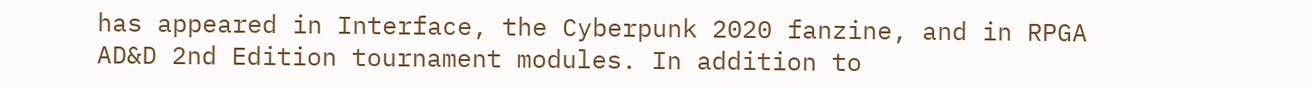has appeared in Interface, the Cyberpunk 2020 fanzine, and in RPGA AD&D 2nd Edition tournament modules. In addition to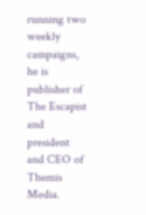running two weekly campaigns, he is publisher of The Escapist and president and CEO of Themis Media.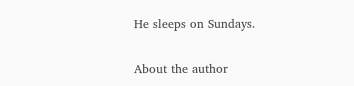He sleeps on Sundays.


About the author